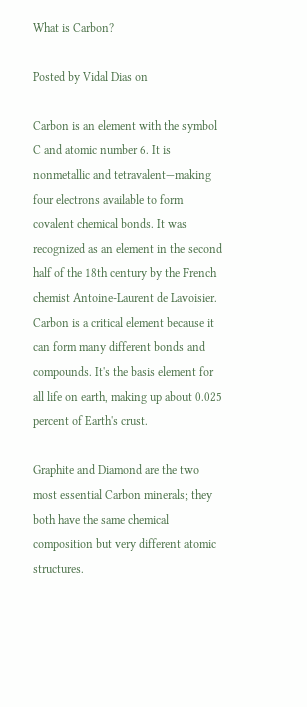What is Carbon?

Posted by Vidal Dias on

Carbon is an element with the symbol C and atomic number 6. It is nonmetallic and tetravalent—making four electrons available to form covalent chemical bonds. It was recognized as an element in the second half of the 18th century by the French chemist Antoine-Laurent de Lavoisier.  Carbon is a critical element because it can form many different bonds and compounds. It's the basis element for all life on earth, making up about 0.025 percent of Earth's crust.

Graphite and Diamond are the two most essential Carbon minerals; they both have the same chemical composition but very different atomic structures.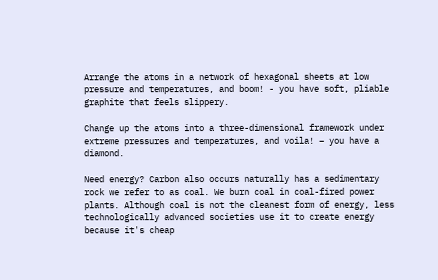Arrange the atoms in a network of hexagonal sheets at low pressure and temperatures, and boom! - you have soft, pliable graphite that feels slippery.

Change up the atoms into a three-dimensional framework under extreme pressures and temperatures, and voila! – you have a diamond.

Need energy? Carbon also occurs naturally has a sedimentary rock we refer to as coal. We burn coal in coal-fired power plants. Although coal is not the cleanest form of energy, less technologically advanced societies use it to create energy because it's cheap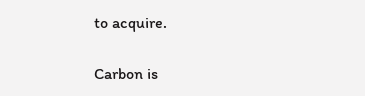to acquire.

Carbon is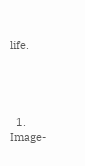life.




  1. Image-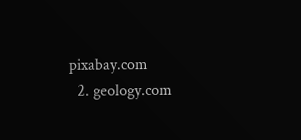pixabay.com
  2. geology.com